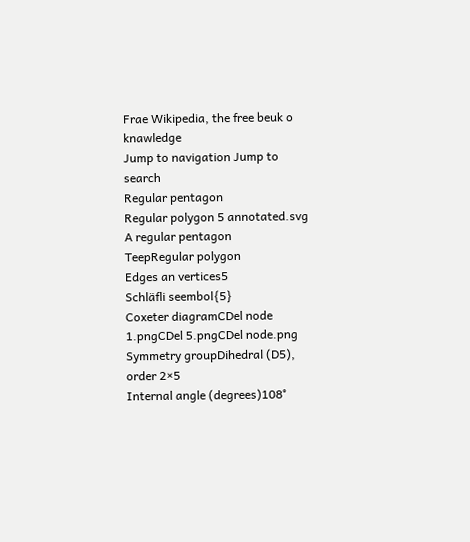Frae Wikipedia, the free beuk o knawledge
Jump to navigation Jump to search
Regular pentagon
Regular polygon 5 annotated.svg
A regular pentagon
TeepRegular polygon
Edges an vertices5
Schläfli seembol{5}
Coxeter diagramCDel node 1.pngCDel 5.pngCDel node.png
Symmetry groupDihedral (D5), order 2×5
Internal angle (degrees)108°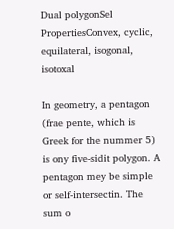Dual polygonSel
PropertiesConvex, cyclic, equilateral, isogonal, isotoxal

In geometry, a pentagon (frae pente, which is Greek for the nummer 5) is ony five-sidit polygon. A pentagon mey be simple or self-intersectin. The sum o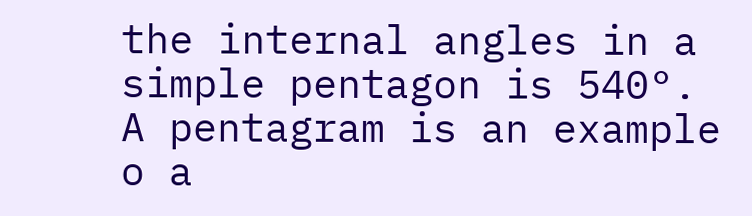the internal angles in a simple pentagon is 540°. A pentagram is an example o a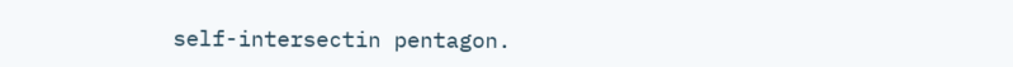self-intersectin pentagon.